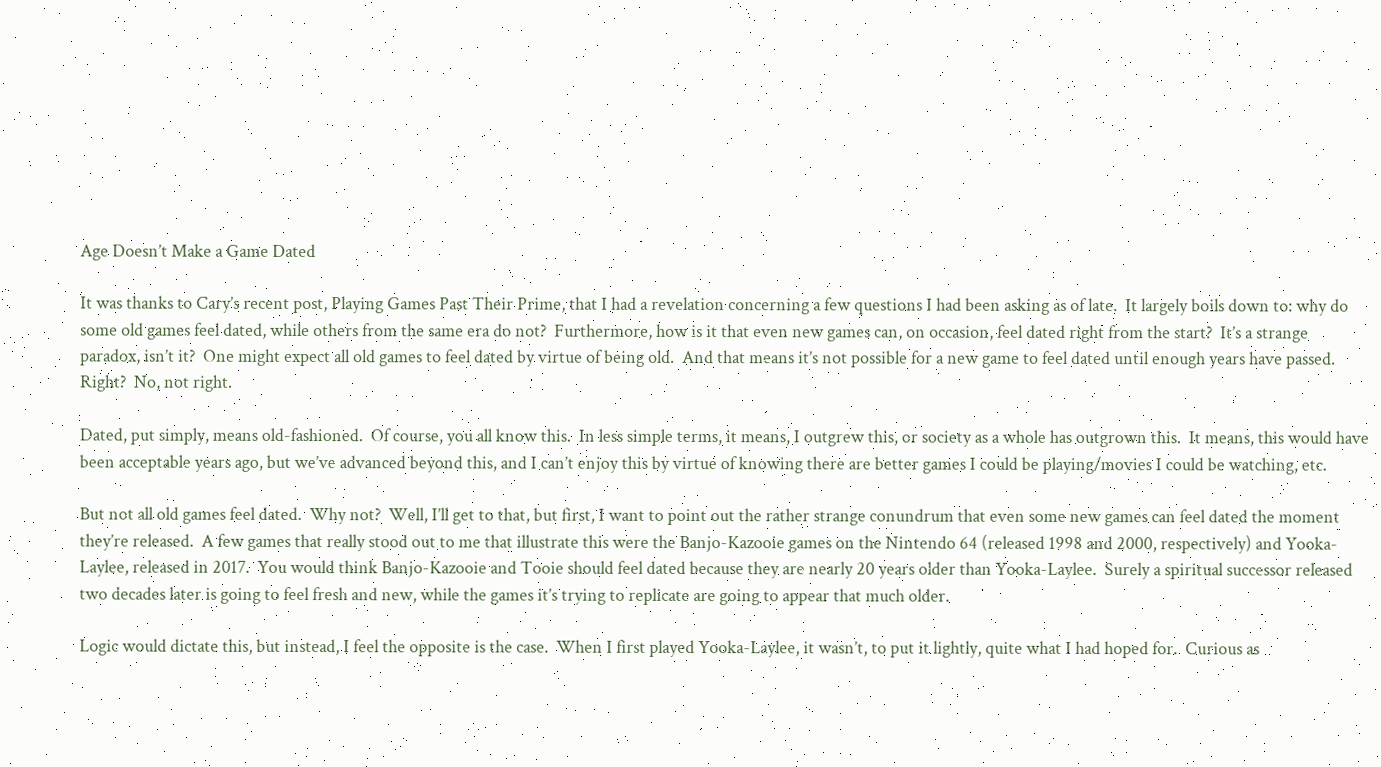Age Doesn’t Make a Game Dated

It was thanks to Cary’s recent post, Playing Games Past Their Prime, that I had a revelation concerning a few questions I had been asking as of late.  It largely boils down to: why do some old games feel dated, while others from the same era do not?  Furthermore, how is it that even new games can, on occasion, feel dated right from the start?  It’s a strange paradox, isn’t it?  One might expect all old games to feel dated by virtue of being old.  And that means it’s not possible for a new game to feel dated until enough years have passed.  Right?  No, not right.

Dated, put simply, means old-fashioned.  Of course, you all know this.  In less simple terms, it means, I outgrew this, or society as a whole has outgrown this.  It means, this would have been acceptable years ago, but we’ve advanced beyond this, and I can’t enjoy this by virtue of knowing there are better games I could be playing/movies I could be watching, etc.

But not all old games feel dated.  Why not?  Well, I’ll get to that, but first, I want to point out the rather strange conundrum that even some new games can feel dated the moment they’re released.  A few games that really stood out to me that illustrate this were the Banjo-Kazooie games on the Nintendo 64 (released 1998 and 2000, respectively) and Yooka-Laylee, released in 2017.  You would think Banjo-Kazooie and Tooie should feel dated because they are nearly 20 years older than Yooka-Laylee.  Surely a spiritual successor released two decades later is going to feel fresh and new, while the games it’s trying to replicate are going to appear that much older.

Logic would dictate this, but instead, I feel the opposite is the case.  When I first played Yooka-Laylee, it wasn’t, to put it lightly, quite what I had hoped for.  Curious as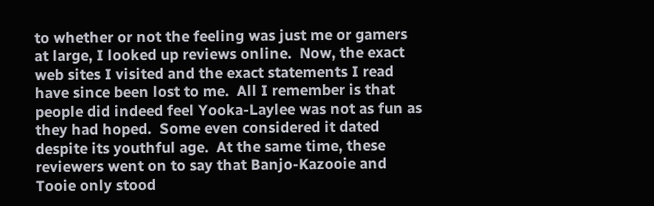to whether or not the feeling was just me or gamers at large, I looked up reviews online.  Now, the exact web sites I visited and the exact statements I read have since been lost to me.  All I remember is that people did indeed feel Yooka-Laylee was not as fun as they had hoped.  Some even considered it dated despite its youthful age.  At the same time, these reviewers went on to say that Banjo-Kazooie and Tooie only stood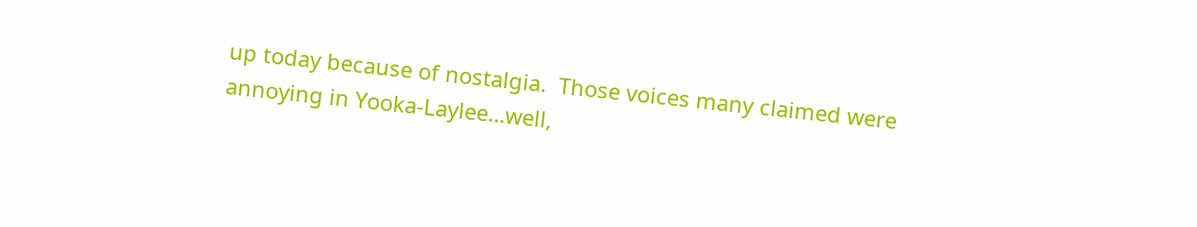up today because of nostalgia.  Those voices many claimed were annoying in Yooka-Laylee…well,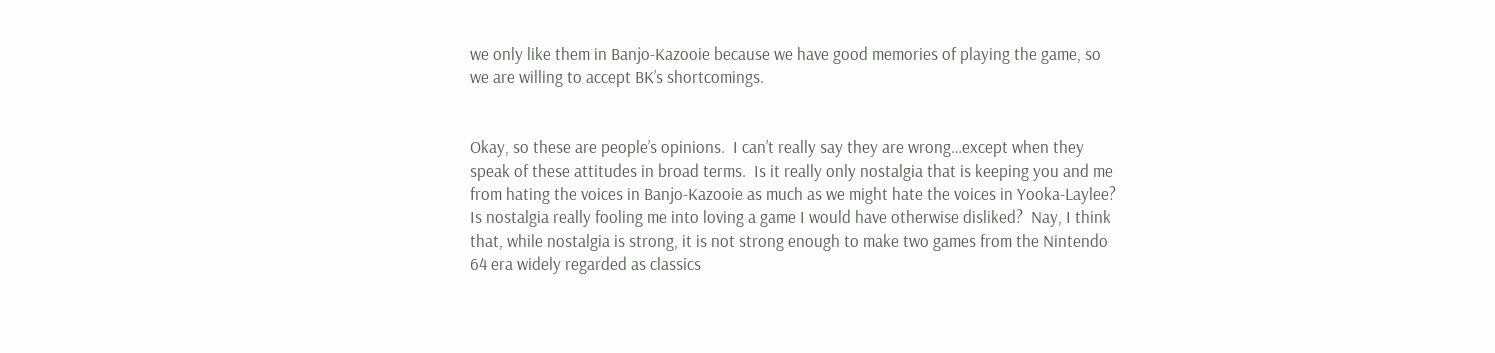we only like them in Banjo-Kazooie because we have good memories of playing the game, so we are willing to accept BK’s shortcomings.


Okay, so these are people’s opinions.  I can’t really say they are wrong…except when they speak of these attitudes in broad terms.  Is it really only nostalgia that is keeping you and me from hating the voices in Banjo-Kazooie as much as we might hate the voices in Yooka-Laylee?  Is nostalgia really fooling me into loving a game I would have otherwise disliked?  Nay, I think that, while nostalgia is strong, it is not strong enough to make two games from the Nintendo 64 era widely regarded as classics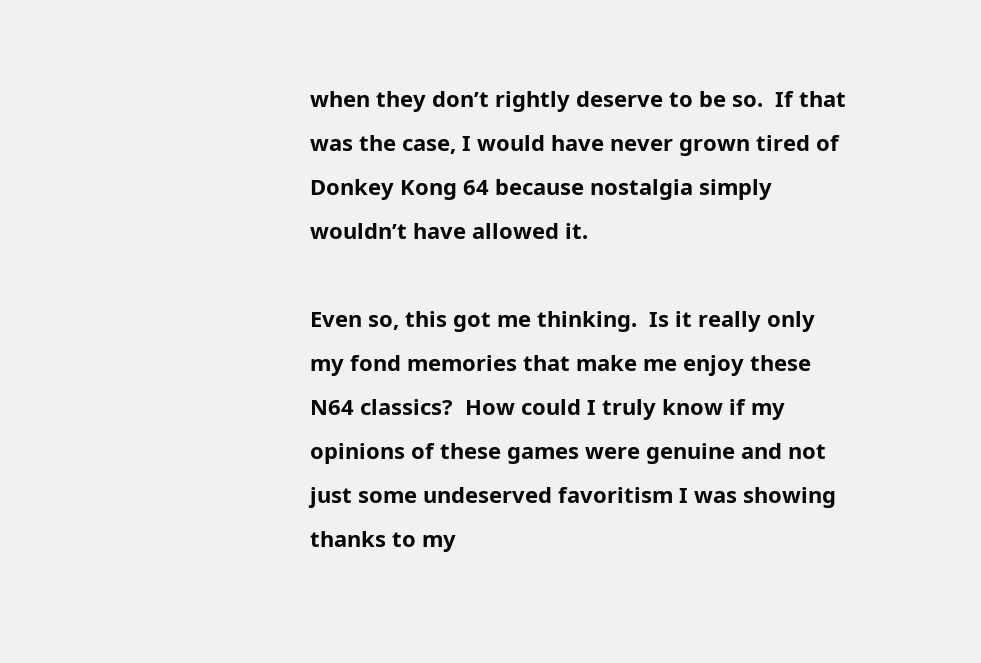when they don’t rightly deserve to be so.  If that was the case, I would have never grown tired of Donkey Kong 64 because nostalgia simply wouldn’t have allowed it.

Even so, this got me thinking.  Is it really only my fond memories that make me enjoy these N64 classics?  How could I truly know if my opinions of these games were genuine and not just some undeserved favoritism I was showing thanks to my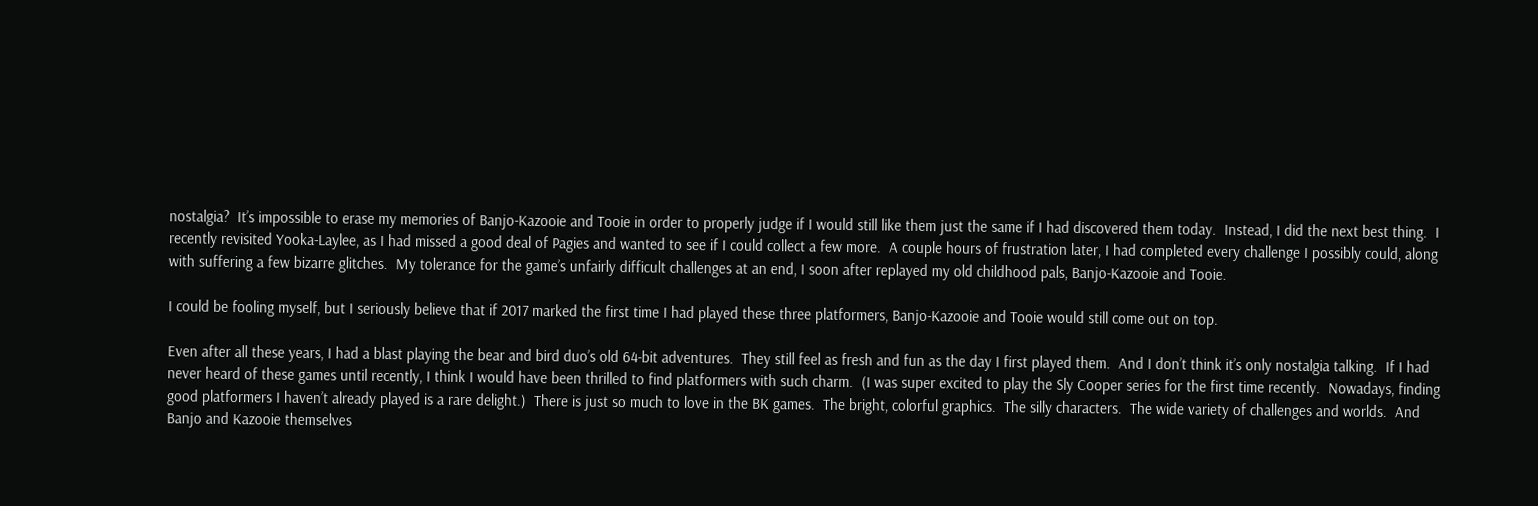nostalgia?  It’s impossible to erase my memories of Banjo-Kazooie and Tooie in order to properly judge if I would still like them just the same if I had discovered them today.  Instead, I did the next best thing.  I recently revisited Yooka-Laylee, as I had missed a good deal of Pagies and wanted to see if I could collect a few more.  A couple hours of frustration later, I had completed every challenge I possibly could, along with suffering a few bizarre glitches.  My tolerance for the game’s unfairly difficult challenges at an end, I soon after replayed my old childhood pals, Banjo-Kazooie and Tooie.

I could be fooling myself, but I seriously believe that if 2017 marked the first time I had played these three platformers, Banjo-Kazooie and Tooie would still come out on top.

Even after all these years, I had a blast playing the bear and bird duo’s old 64-bit adventures.  They still feel as fresh and fun as the day I first played them.  And I don’t think it’s only nostalgia talking.  If I had never heard of these games until recently, I think I would have been thrilled to find platformers with such charm.  (I was super excited to play the Sly Cooper series for the first time recently.  Nowadays, finding good platformers I haven’t already played is a rare delight.)  There is just so much to love in the BK games.  The bright, colorful graphics.  The silly characters.  The wide variety of challenges and worlds.  And Banjo and Kazooie themselves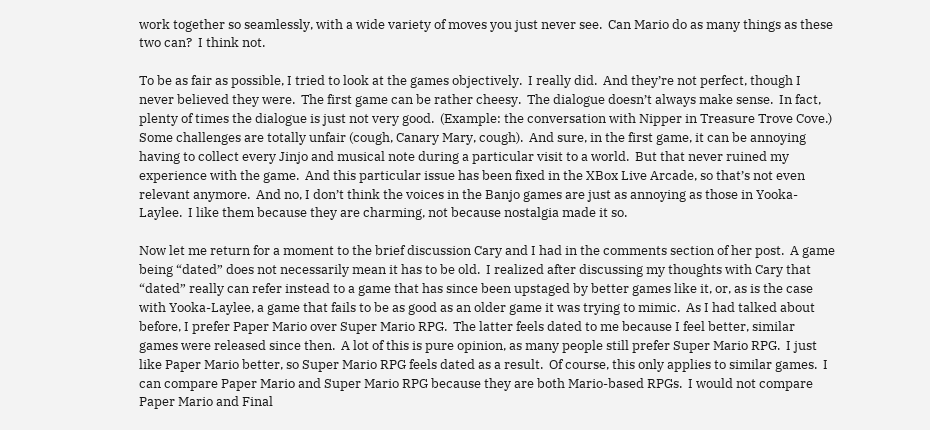work together so seamlessly, with a wide variety of moves you just never see.  Can Mario do as many things as these two can?  I think not.

To be as fair as possible, I tried to look at the games objectively.  I really did.  And they’re not perfect, though I never believed they were.  The first game can be rather cheesy.  The dialogue doesn’t always make sense.  In fact, plenty of times the dialogue is just not very good.  (Example: the conversation with Nipper in Treasure Trove Cove.)  Some challenges are totally unfair (cough, Canary Mary, cough).  And sure, in the first game, it can be annoying having to collect every Jinjo and musical note during a particular visit to a world.  But that never ruined my experience with the game.  And this particular issue has been fixed in the XBox Live Arcade, so that’s not even relevant anymore.  And no, I don’t think the voices in the Banjo games are just as annoying as those in Yooka-Laylee.  I like them because they are charming, not because nostalgia made it so.

Now let me return for a moment to the brief discussion Cary and I had in the comments section of her post.  A game being “dated” does not necessarily mean it has to be old.  I realized after discussing my thoughts with Cary that “dated” really can refer instead to a game that has since been upstaged by better games like it, or, as is the case with Yooka-Laylee, a game that fails to be as good as an older game it was trying to mimic.  As I had talked about before, I prefer Paper Mario over Super Mario RPG.  The latter feels dated to me because I feel better, similar games were released since then.  A lot of this is pure opinion, as many people still prefer Super Mario RPG.  I just like Paper Mario better, so Super Mario RPG feels dated as a result.  Of course, this only applies to similar games.  I can compare Paper Mario and Super Mario RPG because they are both Mario-based RPGs.  I would not compare Paper Mario and Final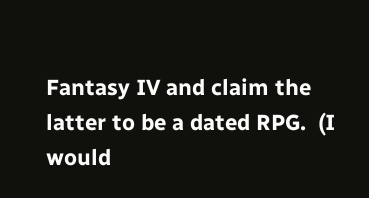Fantasy IV and claim the latter to be a dated RPG.  (I would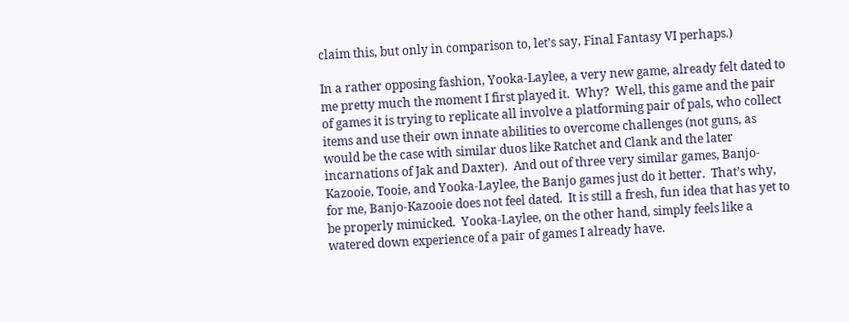claim this, but only in comparison to, let’s say, Final Fantasy VI perhaps.)

In a rather opposing fashion, Yooka-Laylee, a very new game, already felt dated to me pretty much the moment I first played it.  Why?  Well, this game and the pair of games it is trying to replicate all involve a platforming pair of pals, who collect items and use their own innate abilities to overcome challenges (not guns, as would be the case with similar duos like Ratchet and Clank and the later incarnations of Jak and Daxter).  And out of three very similar games, Banjo-Kazooie, Tooie, and Yooka-Laylee, the Banjo games just do it better.  That’s why, for me, Banjo-Kazooie does not feel dated.  It is still a fresh, fun idea that has yet to be properly mimicked.  Yooka-Laylee, on the other hand, simply feels like a watered down experience of a pair of games I already have.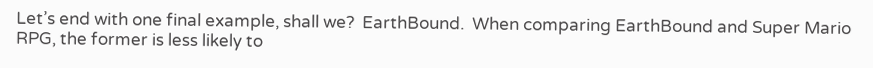Let’s end with one final example, shall we?  EarthBound.  When comparing EarthBound and Super Mario RPG, the former is less likely to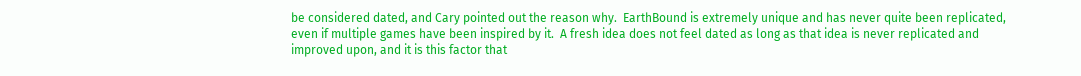be considered dated, and Cary pointed out the reason why.  EarthBound is extremely unique and has never quite been replicated, even if multiple games have been inspired by it.  A fresh idea does not feel dated as long as that idea is never replicated and improved upon, and it is this factor that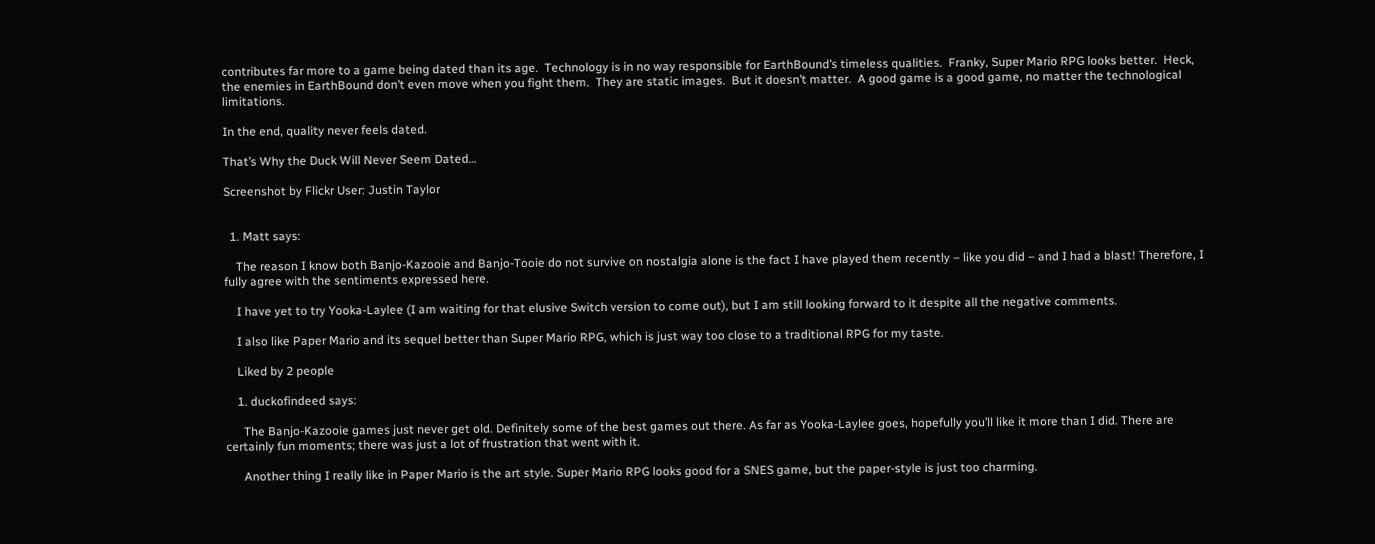contributes far more to a game being dated than its age.  Technology is in no way responsible for EarthBound’s timeless qualities.  Franky, Super Mario RPG looks better.  Heck, the enemies in EarthBound don’t even move when you fight them.  They are static images.  But it doesn’t matter.  A good game is a good game, no matter the technological limitations.

In the end, quality never feels dated.

That’s Why the Duck Will Never Seem Dated…

Screenshot by Flickr User: Justin Taylor


  1. Matt says:

    The reason I know both Banjo-Kazooie and Banjo-Tooie do not survive on nostalgia alone is the fact I have played them recently – like you did – and I had a blast! Therefore, I fully agree with the sentiments expressed here.

    I have yet to try Yooka-Laylee (I am waiting for that elusive Switch version to come out), but I am still looking forward to it despite all the negative comments.

    I also like Paper Mario and its sequel better than Super Mario RPG, which is just way too close to a traditional RPG for my taste.

    Liked by 2 people

    1. duckofindeed says:

      The Banjo-Kazooie games just never get old. Definitely some of the best games out there. As far as Yooka-Laylee goes, hopefully you’ll like it more than I did. There are certainly fun moments; there was just a lot of frustration that went with it.

      Another thing I really like in Paper Mario is the art style. Super Mario RPG looks good for a SNES game, but the paper-style is just too charming.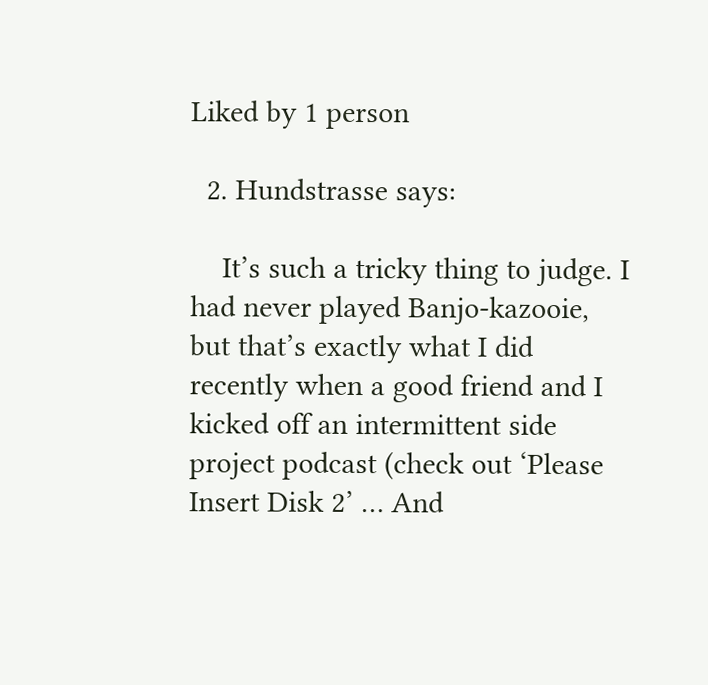Liked by 1 person

  2. Hundstrasse says:

    It’s such a tricky thing to judge. I had never played Banjo-kazooie, but that’s exactly what I did recently when a good friend and I kicked off an intermittent side project podcast (check out ‘Please Insert Disk 2’ … And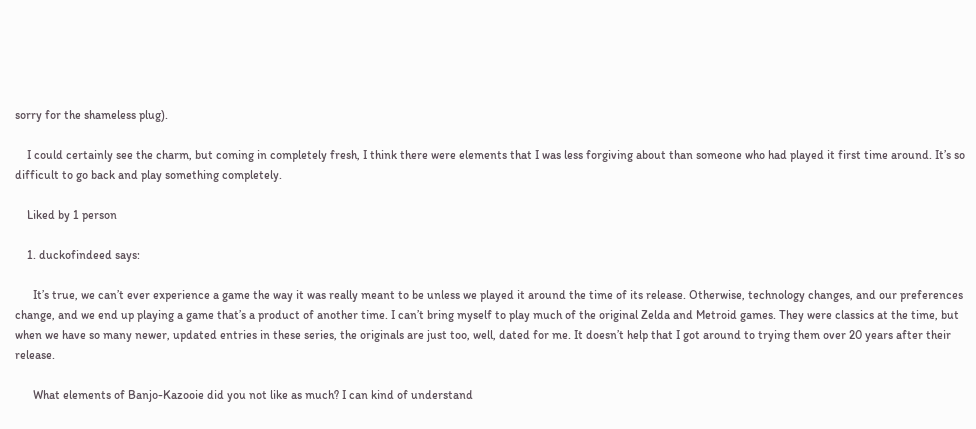sorry for the shameless plug).

    I could certainly see the charm, but coming in completely fresh, I think there were elements that I was less forgiving about than someone who had played it first time around. It’s so difficult to go back and play something completely.

    Liked by 1 person

    1. duckofindeed says:

      It’s true, we can’t ever experience a game the way it was really meant to be unless we played it around the time of its release. Otherwise, technology changes, and our preferences change, and we end up playing a game that’s a product of another time. I can’t bring myself to play much of the original Zelda and Metroid games. They were classics at the time, but when we have so many newer, updated entries in these series, the originals are just too, well, dated for me. It doesn’t help that I got around to trying them over 20 years after their release.

      What elements of Banjo-Kazooie did you not like as much? I can kind of understand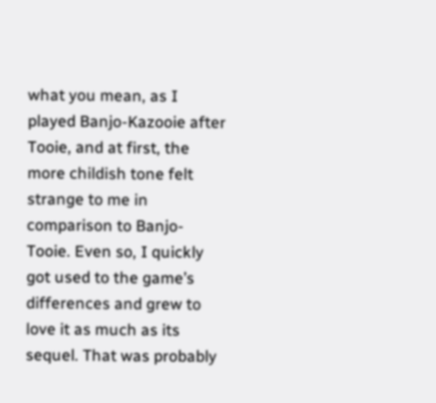what you mean, as I played Banjo-Kazooie after Tooie, and at first, the more childish tone felt strange to me in comparison to Banjo-Tooie. Even so, I quickly got used to the game’s differences and grew to love it as much as its sequel. That was probably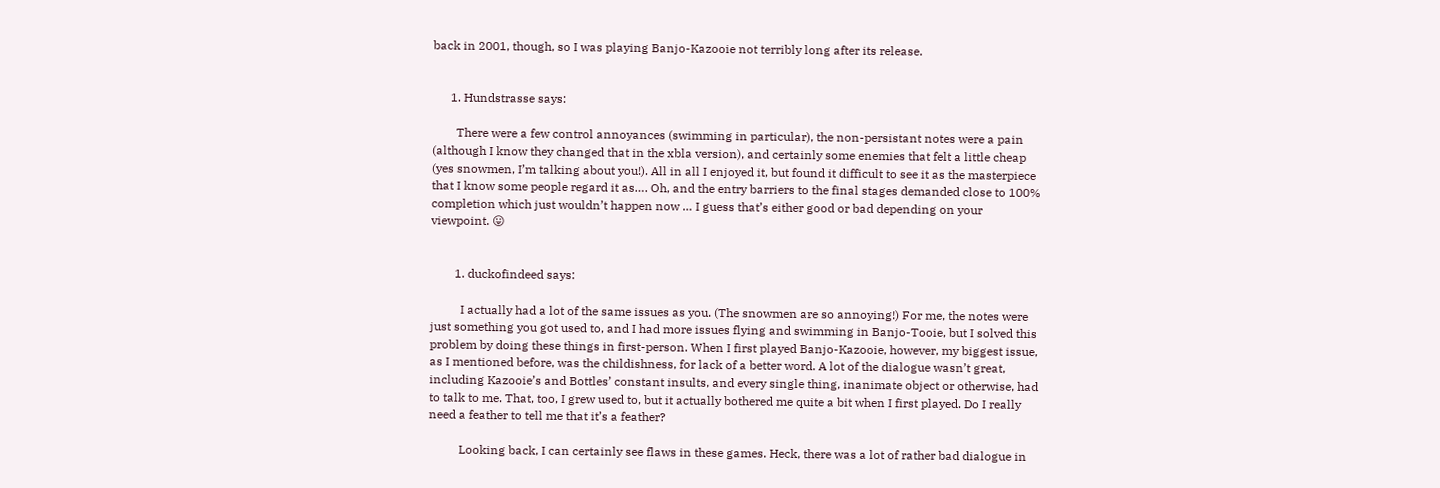back in 2001, though, so I was playing Banjo-Kazooie not terribly long after its release.


      1. Hundstrasse says:

        There were a few control annoyances (swimming in particular), the non-persistant notes were a pain (although I know they changed that in the xbla version), and certainly some enemies that felt a little cheap (yes snowmen, I’m talking about you!). All in all I enjoyed it, but found it difficult to see it as the masterpiece that I know some people regard it as…. Oh, and the entry barriers to the final stages demanded close to 100% completion which just wouldn’t happen now … I guess that’s either good or bad depending on your viewpoint. 😛


        1. duckofindeed says:

          I actually had a lot of the same issues as you. (The snowmen are so annoying!) For me, the notes were just something you got used to, and I had more issues flying and swimming in Banjo-Tooie, but I solved this problem by doing these things in first-person. When I first played Banjo-Kazooie, however, my biggest issue, as I mentioned before, was the childishness, for lack of a better word. A lot of the dialogue wasn’t great, including Kazooie’s and Bottles’ constant insults, and every single thing, inanimate object or otherwise, had to talk to me. That, too, I grew used to, but it actually bothered me quite a bit when I first played. Do I really need a feather to tell me that it’s a feather?

          Looking back, I can certainly see flaws in these games. Heck, there was a lot of rather bad dialogue in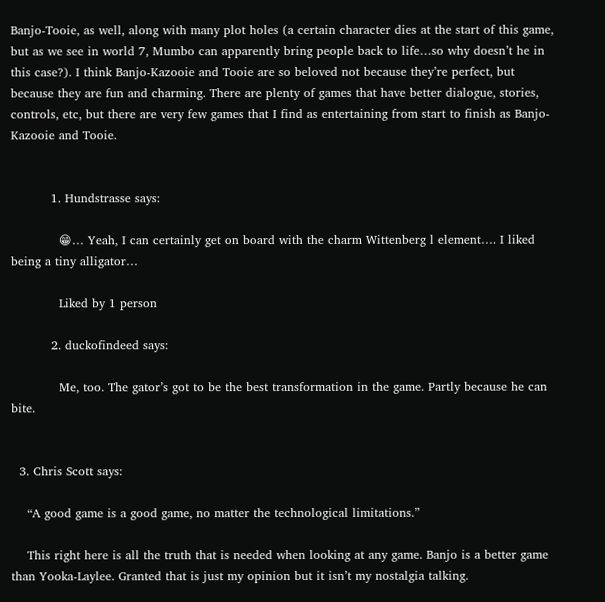Banjo-Tooie, as well, along with many plot holes (a certain character dies at the start of this game, but as we see in world 7, Mumbo can apparently bring people back to life…so why doesn’t he in this case?). I think Banjo-Kazooie and Tooie are so beloved not because they’re perfect, but because they are fun and charming. There are plenty of games that have better dialogue, stories, controls, etc, but there are very few games that I find as entertaining from start to finish as Banjo-Kazooie and Tooie.


          1. Hundstrasse says:

            😁… Yeah, I can certainly get on board with the charm Wittenberg l element…. I liked being a tiny alligator…

            Liked by 1 person

          2. duckofindeed says:

            Me, too. The gator’s got to be the best transformation in the game. Partly because he can bite.


  3. Chris Scott says:

    “A good game is a good game, no matter the technological limitations.”

    This right here is all the truth that is needed when looking at any game. Banjo is a better game than Yooka-Laylee. Granted that is just my opinion but it isn’t my nostalgia talking.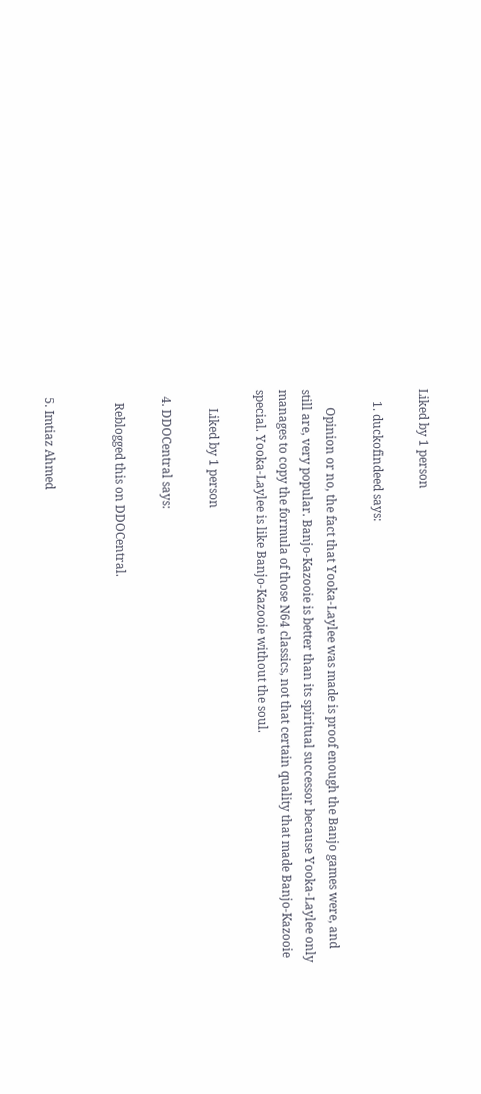Liked by 1 person

    1. duckofindeed says:

      Opinion or no, the fact that Yooka-Laylee was made is proof enough the Banjo games were, and still are, very popular. Banjo-Kazooie is better than its spiritual successor because Yooka-Laylee only manages to copy the formula of those N64 classics, not that certain quality that made Banjo-Kazooie special. Yooka-Laylee is like Banjo-Kazooie without the soul.

      Liked by 1 person

  4. DDOCentral says:

    Reblogged this on DDOCentral.


  5. Imtiaz Ahmed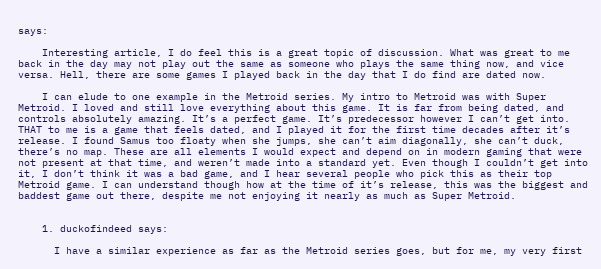says:

    Interesting article, I do feel this is a great topic of discussion. What was great to me back in the day may not play out the same as someone who plays the same thing now, and vice versa. Hell, there are some games I played back in the day that I do find are dated now.

    I can elude to one example in the Metroid series. My intro to Metroid was with Super Metroid. I loved and still love everything about this game. It is far from being dated, and controls absolutely amazing. It’s a perfect game. It’s predecessor however I can’t get into. THAT to me is a game that feels dated, and I played it for the first time decades after it’s release. I found Samus too floaty when she jumps, she can’t aim diagonally, she can’t duck, there’s no map. These are all elements I would expect and depend on in modern gaming that were not present at that time, and weren’t made into a standard yet. Even though I couldn’t get into it, I don’t think it was a bad game, and I hear several people who pick this as their top Metroid game. I can understand though how at the time of it’s release, this was the biggest and baddest game out there, despite me not enjoying it nearly as much as Super Metroid.


    1. duckofindeed says:

      I have a similar experience as far as the Metroid series goes, but for me, my very first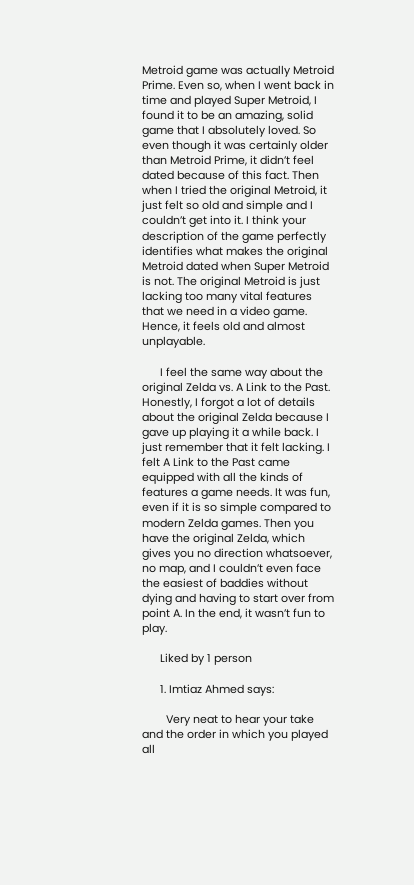Metroid game was actually Metroid Prime. Even so, when I went back in time and played Super Metroid, I found it to be an amazing, solid game that I absolutely loved. So even though it was certainly older than Metroid Prime, it didn’t feel dated because of this fact. Then when I tried the original Metroid, it just felt so old and simple and I couldn’t get into it. I think your description of the game perfectly identifies what makes the original Metroid dated when Super Metroid is not. The original Metroid is just lacking too many vital features that we need in a video game. Hence, it feels old and almost unplayable.

      I feel the same way about the original Zelda vs. A Link to the Past. Honestly, I forgot a lot of details about the original Zelda because I gave up playing it a while back. I just remember that it felt lacking. I felt A Link to the Past came equipped with all the kinds of features a game needs. It was fun, even if it is so simple compared to modern Zelda games. Then you have the original Zelda, which gives you no direction whatsoever, no map, and I couldn’t even face the easiest of baddies without dying and having to start over from point A. In the end, it wasn’t fun to play.

      Liked by 1 person

      1. Imtiaz Ahmed says:

        Very neat to hear your take and the order in which you played all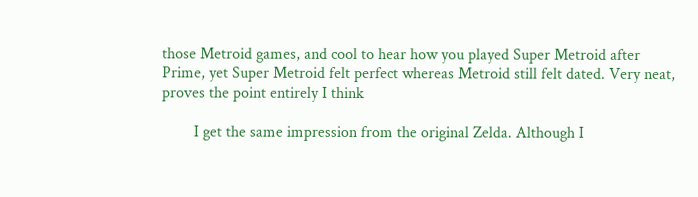those Metroid games, and cool to hear how you played Super Metroid after Prime, yet Super Metroid felt perfect whereas Metroid still felt dated. Very neat, proves the point entirely I think

        I get the same impression from the original Zelda. Although I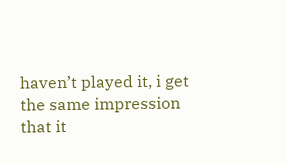haven’t played it, i get the same impression that it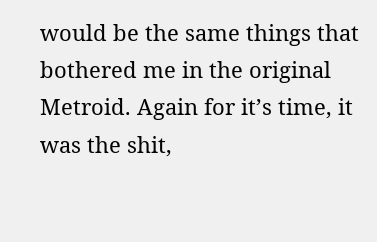would be the same things that bothered me in the original Metroid. Again for it’s time, it was the shit,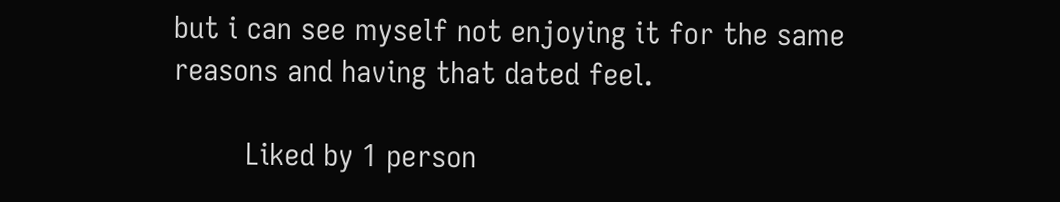but i can see myself not enjoying it for the same reasons and having that dated feel.

        Liked by 1 person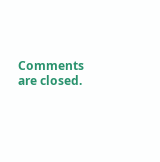Comments are closed.